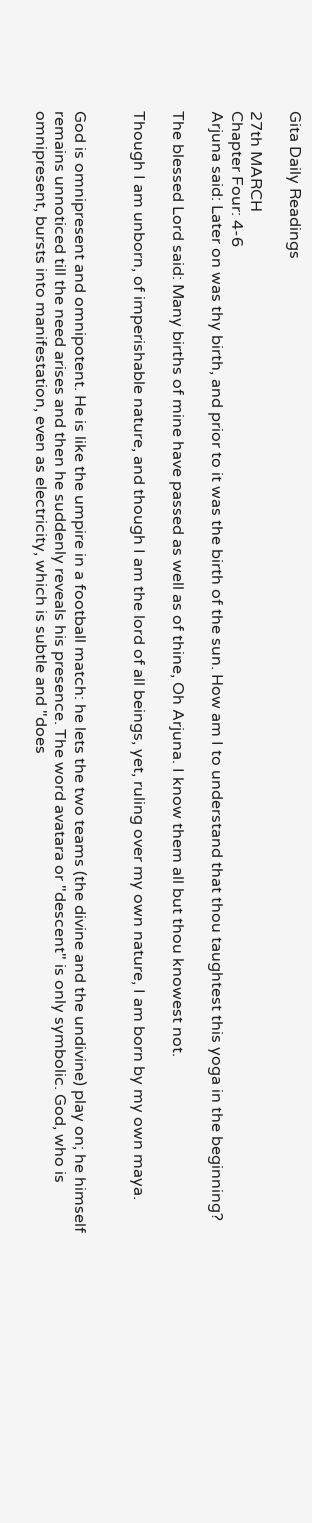Gita Daily Readings

27th MARCH
Chapter Four: 4-6
Arjuna said: Later on was thy birth, and prior to it was the birth of the sun. How am I to understand that thou taughtest this yoga in the beginning?

The blessed Lord said: Many births of mine have passed as well as of thine, Oh Arjuna. I know them all but thou knowest not.

Though I am unborn, of imperishable nature, and though I am the lord of all beings, yet, ruling over my own nature, I am born by my own maya.


God is omnipresent and omnipotent. He is like the umpire in a football match: he lets the two teams (the divine and the undivine) play on; he himself remains unnoticed till the need arises and then he suddenly reveals his presence. The word avatara or "descent" is only symbolic. God, who is omnipresent, bursts into manifestation, even as electricity, which is subtle and "does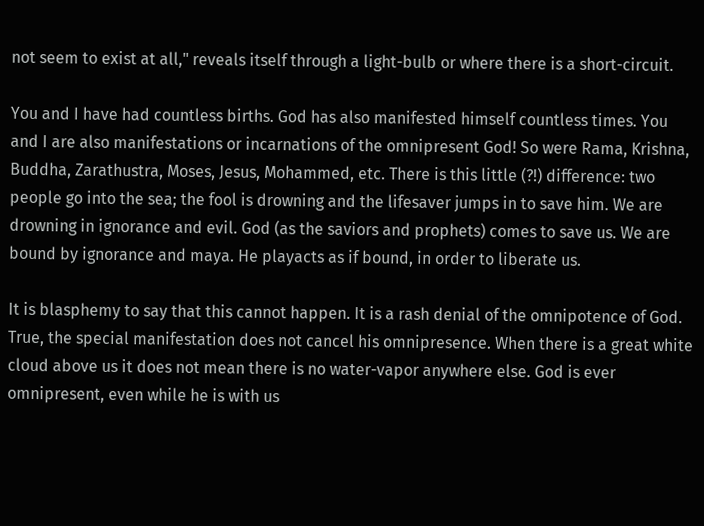not seem to exist at all," reveals itself through a light-bulb or where there is a short-circuit.

You and I have had countless births. God has also manifested himself countless times. You and I are also manifestations or incarnations of the omnipresent God! So were Rama, Krishna, Buddha, Zarathustra, Moses, Jesus, Mohammed, etc. There is this little (?!) difference: two people go into the sea; the fool is drowning and the lifesaver jumps in to save him. We are drowning in ignorance and evil. God (as the saviors and prophets) comes to save us. We are bound by ignorance and maya. He playacts as if bound, in order to liberate us.

It is blasphemy to say that this cannot happen. It is a rash denial of the omnipotence of God. True, the special manifestation does not cancel his omnipresence. When there is a great white cloud above us it does not mean there is no water-vapor anywhere else. God is ever omnipresent, even while he is with us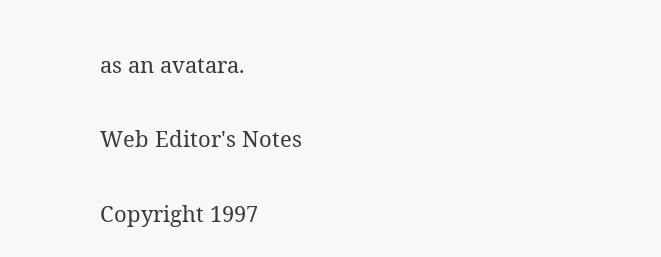as an avatara.

Web Editor's Notes

Copyright 1997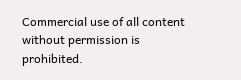Commercial use of all content without permission is prohibited.